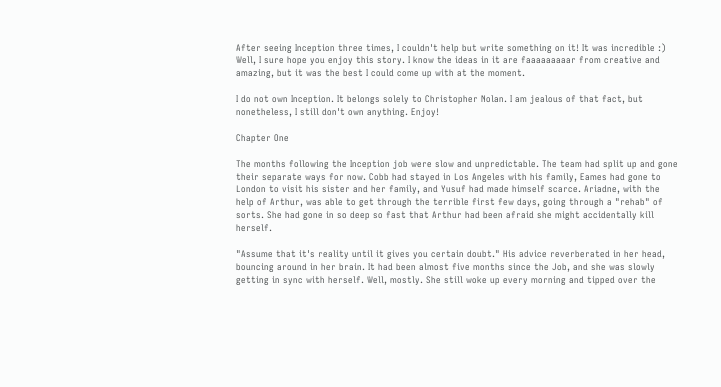After seeing Inception three times, I couldn't help but write something on it! It was incredible :) Well, I sure hope you enjoy this story. I know the ideas in it are faaaaaaaaar from creative and amazing, but it was the best I could come up with at the moment.

I do not own Inception. It belongs solely to Christopher Nolan. I am jealous of that fact, but nonetheless, I still don't own anything. Enjoy!

Chapter One

The months following the Inception job were slow and unpredictable. The team had split up and gone their separate ways for now. Cobb had stayed in Los Angeles with his family, Eames had gone to London to visit his sister and her family, and Yusuf had made himself scarce. Ariadne, with the help of Arthur, was able to get through the terrible first few days, going through a "rehab" of sorts. She had gone in so deep so fast that Arthur had been afraid she might accidentally kill herself.

"Assume that it's reality until it gives you certain doubt." His advice reverberated in her head, bouncing around in her brain. It had been almost five months since the Job, and she was slowly getting in sync with herself. Well, mostly. She still woke up every morning and tipped over the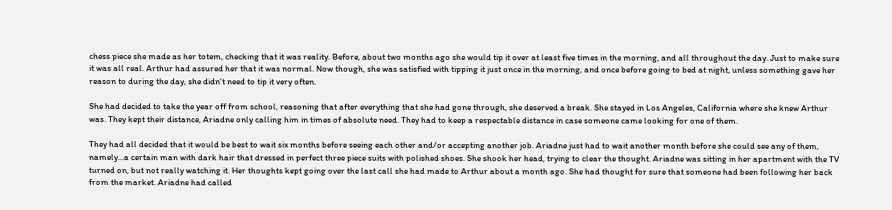chess piece she made as her totem, checking that it was reality. Before, about two months ago she would tip it over at least five times in the morning, and all throughout the day. Just to make sure it was all real. Arthur had assured her that it was normal. Now though, she was satisfied with tipping it just once in the morning, and once before going to bed at night, unless something gave her reason to during the day, she didn't need to tip it very often.

She had decided to take the year off from school, reasoning that after everything that she had gone through, she deserved a break. She stayed in Los Angeles, California where she knew Arthur was. They kept their distance, Ariadne only calling him in times of absolute need. They had to keep a respectable distance in case someone came looking for one of them.

They had all decided that it would be best to wait six months before seeing each other and/or accepting another job. Ariadne just had to wait another month before she could see any of them, namely...a certain man with dark hair that dressed in perfect three piece suits with polished shoes. She shook her head, trying to clear the thought. Ariadne was sitting in her apartment with the TV turned on, but not really watching it. Her thoughts kept going over the last call she had made to Arthur about a month ago. She had thought for sure that someone had been following her back from the market. Ariadne had called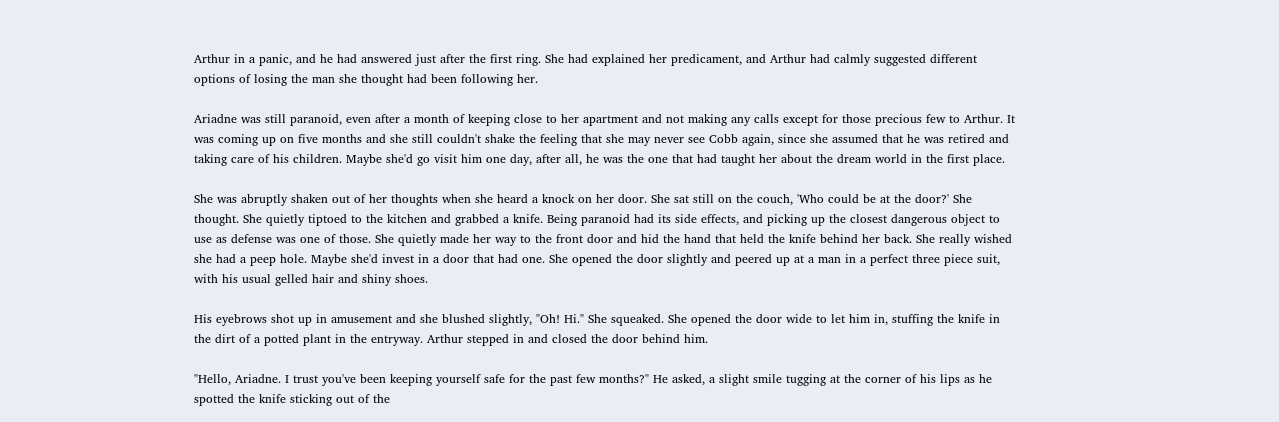Arthur in a panic, and he had answered just after the first ring. She had explained her predicament, and Arthur had calmly suggested different options of losing the man she thought had been following her.

Ariadne was still paranoid, even after a month of keeping close to her apartment and not making any calls except for those precious few to Arthur. It was coming up on five months and she still couldn't shake the feeling that she may never see Cobb again, since she assumed that he was retired and taking care of his children. Maybe she'd go visit him one day, after all, he was the one that had taught her about the dream world in the first place.

She was abruptly shaken out of her thoughts when she heard a knock on her door. She sat still on the couch, 'Who could be at the door?' She thought. She quietly tiptoed to the kitchen and grabbed a knife. Being paranoid had its side effects, and picking up the closest dangerous object to use as defense was one of those. She quietly made her way to the front door and hid the hand that held the knife behind her back. She really wished she had a peep hole. Maybe she'd invest in a door that had one. She opened the door slightly and peered up at a man in a perfect three piece suit, with his usual gelled hair and shiny shoes.

His eyebrows shot up in amusement and she blushed slightly, "Oh! Hi." She squeaked. She opened the door wide to let him in, stuffing the knife in the dirt of a potted plant in the entryway. Arthur stepped in and closed the door behind him.

"Hello, Ariadne. I trust you've been keeping yourself safe for the past few months?" He asked, a slight smile tugging at the corner of his lips as he spotted the knife sticking out of the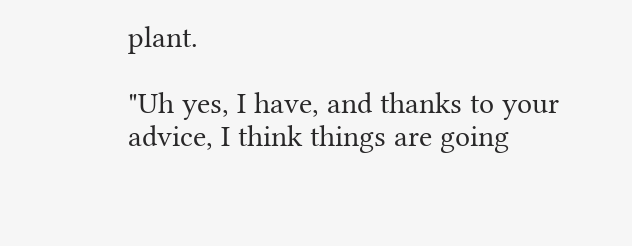plant.

"Uh yes, I have, and thanks to your advice, I think things are going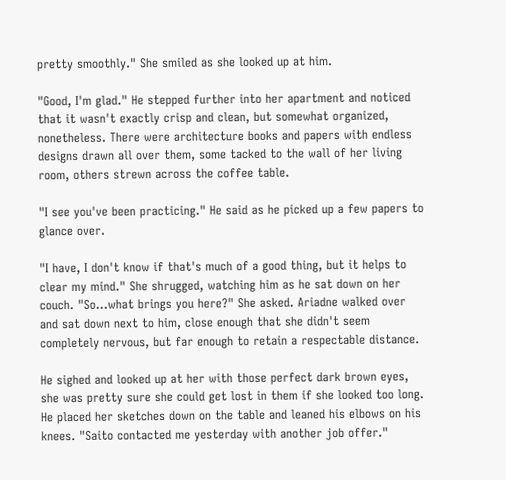pretty smoothly." She smiled as she looked up at him.

"Good, I'm glad." He stepped further into her apartment and noticed that it wasn't exactly crisp and clean, but somewhat organized, nonetheless. There were architecture books and papers with endless designs drawn all over them, some tacked to the wall of her living room, others strewn across the coffee table.

"I see you've been practicing." He said as he picked up a few papers to glance over.

"I have, I don't know if that's much of a good thing, but it helps to clear my mind." She shrugged, watching him as he sat down on her couch. "So...what brings you here?" She asked. Ariadne walked over and sat down next to him, close enough that she didn't seem completely nervous, but far enough to retain a respectable distance.

He sighed and looked up at her with those perfect dark brown eyes, she was pretty sure she could get lost in them if she looked too long. He placed her sketches down on the table and leaned his elbows on his knees. "Saito contacted me yesterday with another job offer."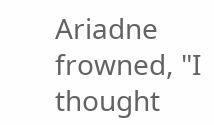Ariadne frowned, "I thought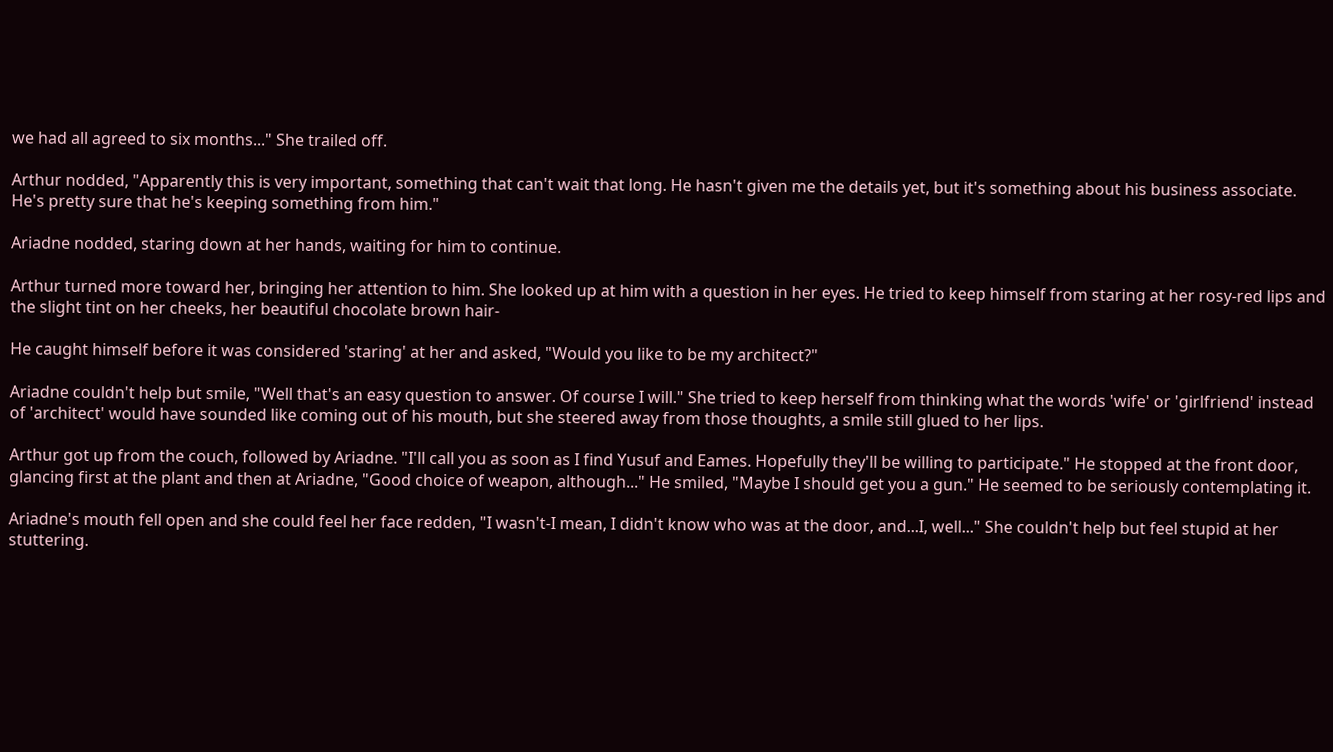we had all agreed to six months..." She trailed off.

Arthur nodded, "Apparently this is very important, something that can't wait that long. He hasn't given me the details yet, but it's something about his business associate. He's pretty sure that he's keeping something from him."

Ariadne nodded, staring down at her hands, waiting for him to continue.

Arthur turned more toward her, bringing her attention to him. She looked up at him with a question in her eyes. He tried to keep himself from staring at her rosy-red lips and the slight tint on her cheeks, her beautiful chocolate brown hair-

He caught himself before it was considered 'staring' at her and asked, "Would you like to be my architect?"

Ariadne couldn't help but smile, "Well that's an easy question to answer. Of course I will." She tried to keep herself from thinking what the words 'wife' or 'girlfriend' instead of 'architect' would have sounded like coming out of his mouth, but she steered away from those thoughts, a smile still glued to her lips.

Arthur got up from the couch, followed by Ariadne. "I'll call you as soon as I find Yusuf and Eames. Hopefully they'll be willing to participate." He stopped at the front door, glancing first at the plant and then at Ariadne, "Good choice of weapon, although..." He smiled, "Maybe I should get you a gun." He seemed to be seriously contemplating it.

Ariadne's mouth fell open and she could feel her face redden, "I wasn't-I mean, I didn't know who was at the door, and...I, well..." She couldn't help but feel stupid at her stuttering.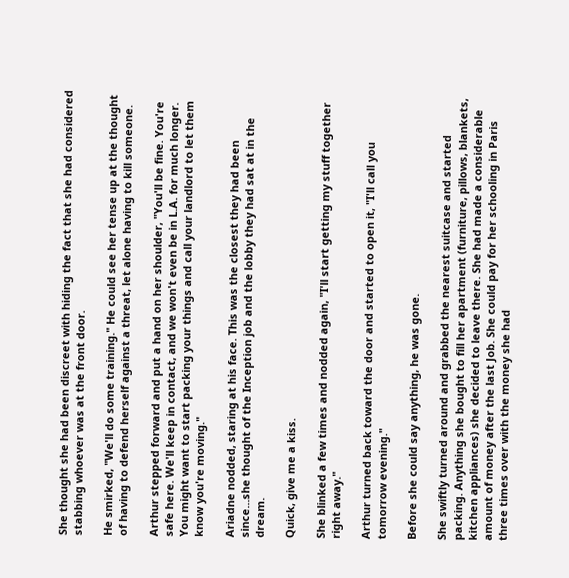She thought she had been discreet with hiding the fact that she had considered stabbing whoever was at the front door.

He smirked, "We'll do some training." He could see her tense up at the thought of having to defend herself against a threat, let alone having to kill someone.

Arthur stepped forward and put a hand on her shoulder, "You'll be fine. You're safe here. We'll keep in contact, and we won't even be in L.A. for much longer. You might want to start packing your things and call your landlord to let them know you're moving."

Ariadne nodded, staring at his face. This was the closest they had been since...she thought of the Inception job and the lobby they had sat at in the dream.

Quick, give me a kiss.

She blinked a few times and nodded again, "I'll start getting my stuff together right away."

Arthur turned back toward the door and started to open it, "I'll call you tomorrow evening."

Before she could say anything, he was gone.

She swiftly turned around and grabbed the nearest suitcase and started packing. Anything she bought to fill her apartment (furniture, pillows, blankets, kitchen appliances) she decided to leave there. She had made a considerable amount of money after the last Job. She could pay for her schooling in Paris three times over with the money she had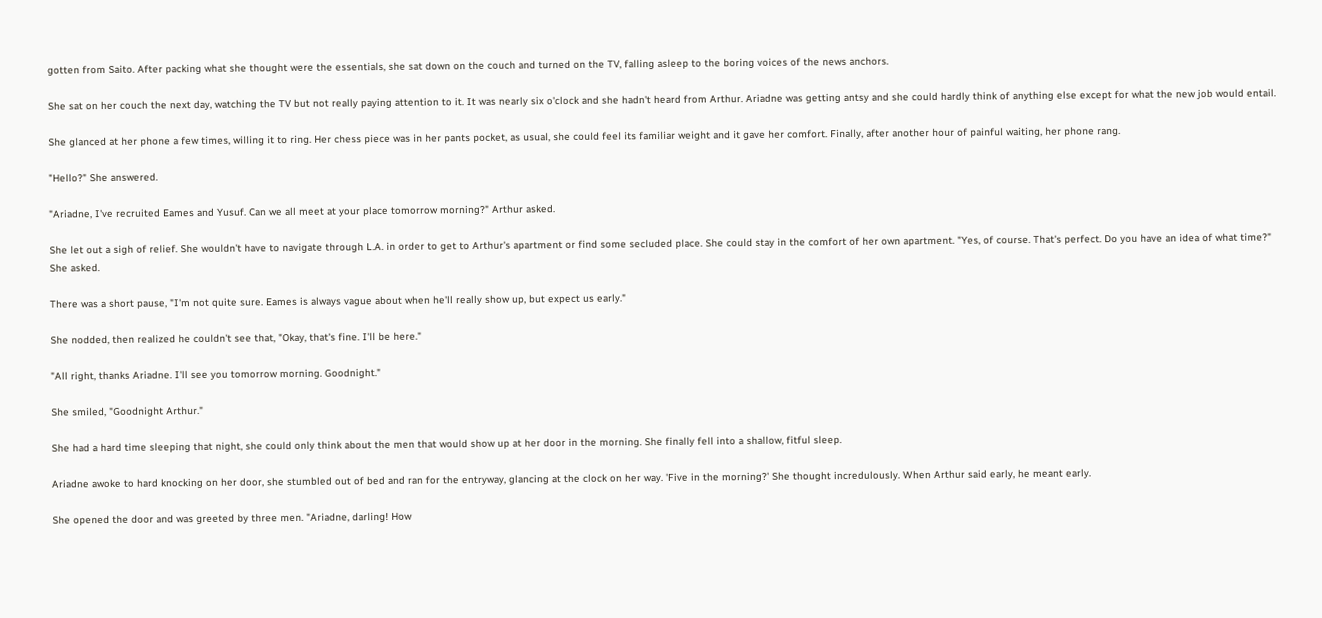gotten from Saito. After packing what she thought were the essentials, she sat down on the couch and turned on the TV, falling asleep to the boring voices of the news anchors.

She sat on her couch the next day, watching the TV but not really paying attention to it. It was nearly six o'clock and she hadn't heard from Arthur. Ariadne was getting antsy and she could hardly think of anything else except for what the new job would entail.

She glanced at her phone a few times, willing it to ring. Her chess piece was in her pants pocket, as usual, she could feel its familiar weight and it gave her comfort. Finally, after another hour of painful waiting, her phone rang.

"Hello?" She answered.

"Ariadne, I've recruited Eames and Yusuf. Can we all meet at your place tomorrow morning?" Arthur asked.

She let out a sigh of relief. She wouldn't have to navigate through L.A. in order to get to Arthur's apartment or find some secluded place. She could stay in the comfort of her own apartment. "Yes, of course. That's perfect. Do you have an idea of what time?" She asked.

There was a short pause, "I'm not quite sure. Eames is always vague about when he'll really show up, but expect us early."

She nodded, then realized he couldn't see that, "Okay, that's fine. I'll be here."

"All right, thanks Ariadne. I'll see you tomorrow morning. Goodnight."

She smiled, "Goodnight Arthur."

She had a hard time sleeping that night, she could only think about the men that would show up at her door in the morning. She finally fell into a shallow, fitful sleep.

Ariadne awoke to hard knocking on her door, she stumbled out of bed and ran for the entryway, glancing at the clock on her way. 'Five in the morning?' She thought incredulously. When Arthur said early, he meant early.

She opened the door and was greeted by three men. "Ariadne, darling! How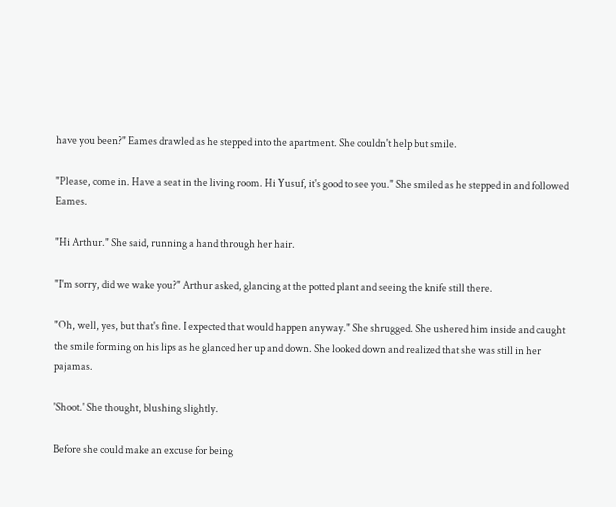have you been?" Eames drawled as he stepped into the apartment. She couldn't help but smile.

"Please, come in. Have a seat in the living room. Hi Yusuf, it's good to see you." She smiled as he stepped in and followed Eames.

"Hi Arthur." She said, running a hand through her hair.

"I'm sorry, did we wake you?" Arthur asked, glancing at the potted plant and seeing the knife still there.

"Oh, well, yes, but that's fine. I expected that would happen anyway." She shrugged. She ushered him inside and caught the smile forming on his lips as he glanced her up and down. She looked down and realized that she was still in her pajamas.

'Shoot.' She thought, blushing slightly.

Before she could make an excuse for being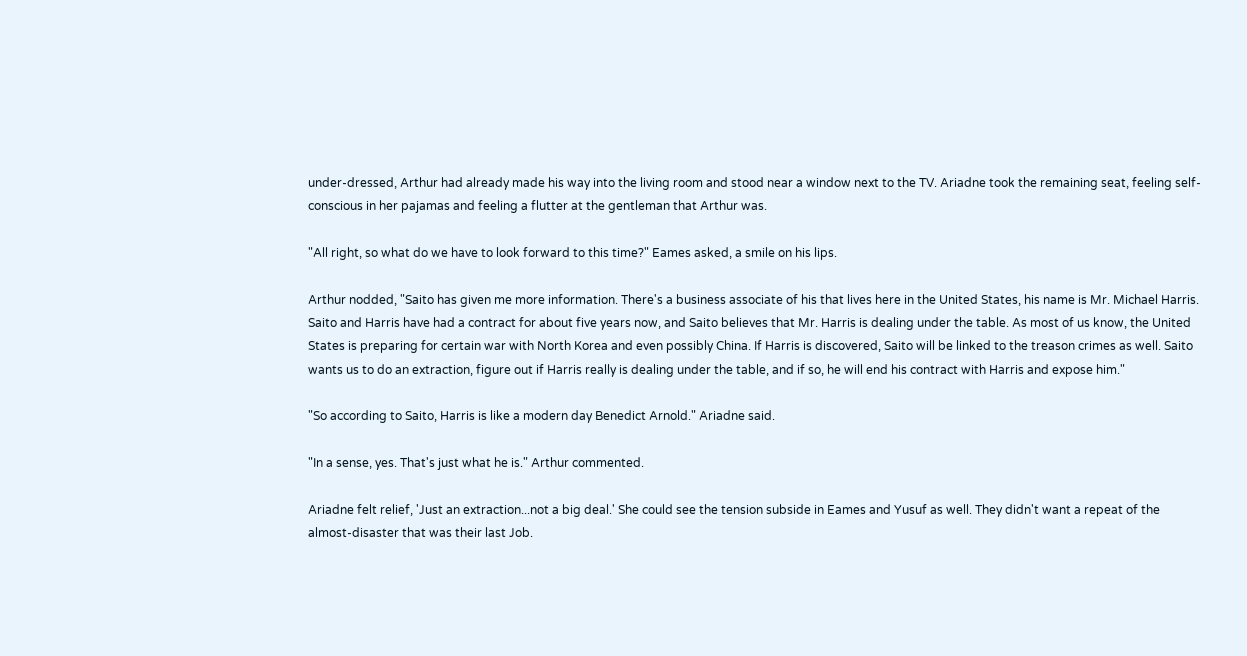under-dressed, Arthur had already made his way into the living room and stood near a window next to the TV. Ariadne took the remaining seat, feeling self-conscious in her pajamas and feeling a flutter at the gentleman that Arthur was.

"All right, so what do we have to look forward to this time?" Eames asked, a smile on his lips.

Arthur nodded, "Saito has given me more information. There's a business associate of his that lives here in the United States, his name is Mr. Michael Harris. Saito and Harris have had a contract for about five years now, and Saito believes that Mr. Harris is dealing under the table. As most of us know, the United States is preparing for certain war with North Korea and even possibly China. If Harris is discovered, Saito will be linked to the treason crimes as well. Saito wants us to do an extraction, figure out if Harris really is dealing under the table, and if so, he will end his contract with Harris and expose him."

"So according to Saito, Harris is like a modern day Benedict Arnold." Ariadne said.

"In a sense, yes. That's just what he is." Arthur commented.

Ariadne felt relief, 'Just an extraction...not a big deal.' She could see the tension subside in Eames and Yusuf as well. They didn't want a repeat of the almost-disaster that was their last Job.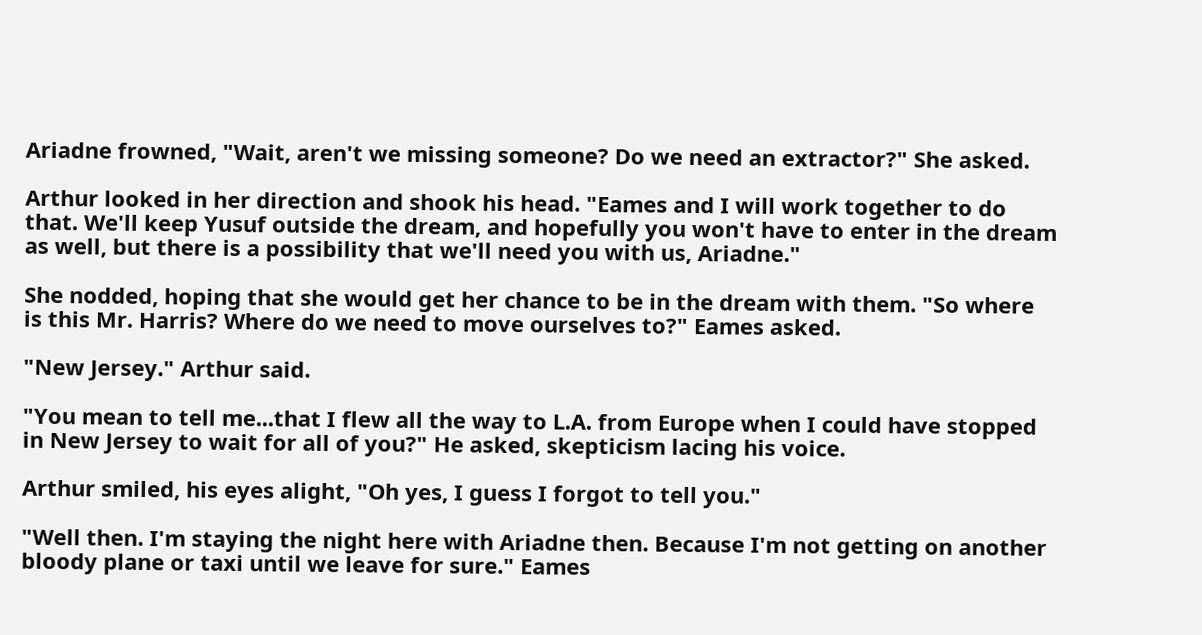Ariadne frowned, "Wait, aren't we missing someone? Do we need an extractor?" She asked.

Arthur looked in her direction and shook his head. "Eames and I will work together to do that. We'll keep Yusuf outside the dream, and hopefully you won't have to enter in the dream as well, but there is a possibility that we'll need you with us, Ariadne."

She nodded, hoping that she would get her chance to be in the dream with them. "So where is this Mr. Harris? Where do we need to move ourselves to?" Eames asked.

"New Jersey." Arthur said.

"You mean to tell me...that I flew all the way to L.A. from Europe when I could have stopped in New Jersey to wait for all of you?" He asked, skepticism lacing his voice.

Arthur smiled, his eyes alight, "Oh yes, I guess I forgot to tell you."

"Well then. I'm staying the night here with Ariadne then. Because I'm not getting on another bloody plane or taxi until we leave for sure." Eames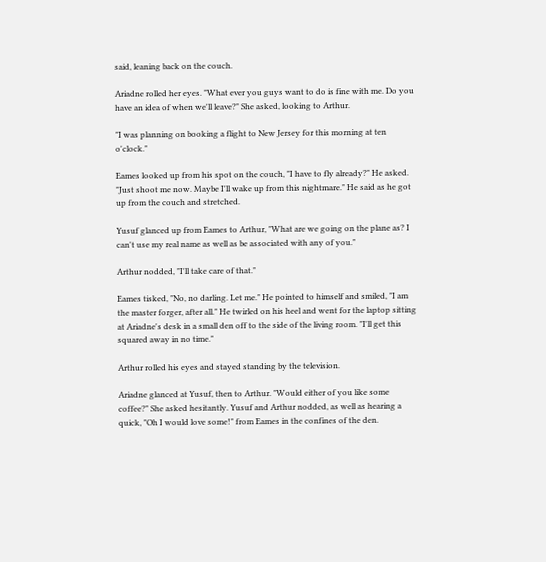said, leaning back on the couch.

Ariadne rolled her eyes. "What ever you guys want to do is fine with me. Do you have an idea of when we'll leave?" She asked, looking to Arthur.

"I was planning on booking a flight to New Jersey for this morning at ten o'clock."

Eames looked up from his spot on the couch, "I have to fly already?" He asked. "Just shoot me now. Maybe I'll wake up from this nightmare." He said as he got up from the couch and stretched.

Yusuf glanced up from Eames to Arthur, "What are we going on the plane as? I can't use my real name as well as be associated with any of you."

Arthur nodded, "I'll take care of that."

Eames tisked, "No, no darling. Let me." He pointed to himself and smiled, "I am the master forger, after all." He twirled on his heel and went for the laptop sitting at Ariadne's desk in a small den off to the side of the living room. "I'll get this squared away in no time."

Arthur rolled his eyes and stayed standing by the television.

Ariadne glanced at Yusuf, then to Arthur. "Would either of you like some coffee?" She asked hesitantly. Yusuf and Arthur nodded, as well as hearing a quick, "Oh I would love some!" from Eames in the confines of the den.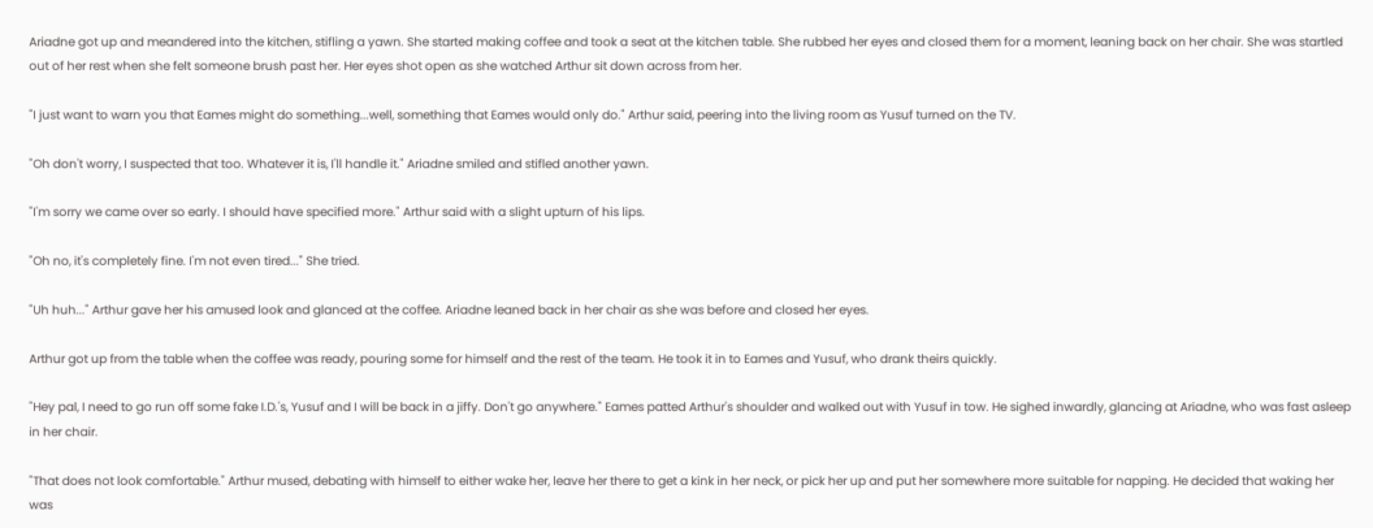Ariadne got up and meandered into the kitchen, stifling a yawn. She started making coffee and took a seat at the kitchen table. She rubbed her eyes and closed them for a moment, leaning back on her chair. She was startled out of her rest when she felt someone brush past her. Her eyes shot open as she watched Arthur sit down across from her.

"I just want to warn you that Eames might do something...well, something that Eames would only do." Arthur said, peering into the living room as Yusuf turned on the TV.

"Oh don't worry, I suspected that too. Whatever it is, I'll handle it." Ariadne smiled and stifled another yawn.

"I'm sorry we came over so early. I should have specified more." Arthur said with a slight upturn of his lips.

"Oh no, it's completely fine. I'm not even tired..." She tried.

"Uh huh..." Arthur gave her his amused look and glanced at the coffee. Ariadne leaned back in her chair as she was before and closed her eyes.

Arthur got up from the table when the coffee was ready, pouring some for himself and the rest of the team. He took it in to Eames and Yusuf, who drank theirs quickly.

"Hey pal, I need to go run off some fake I.D.'s, Yusuf and I will be back in a jiffy. Don't go anywhere." Eames patted Arthur's shoulder and walked out with Yusuf in tow. He sighed inwardly, glancing at Ariadne, who was fast asleep in her chair.

"That does not look comfortable." Arthur mused, debating with himself to either wake her, leave her there to get a kink in her neck, or pick her up and put her somewhere more suitable for napping. He decided that waking her was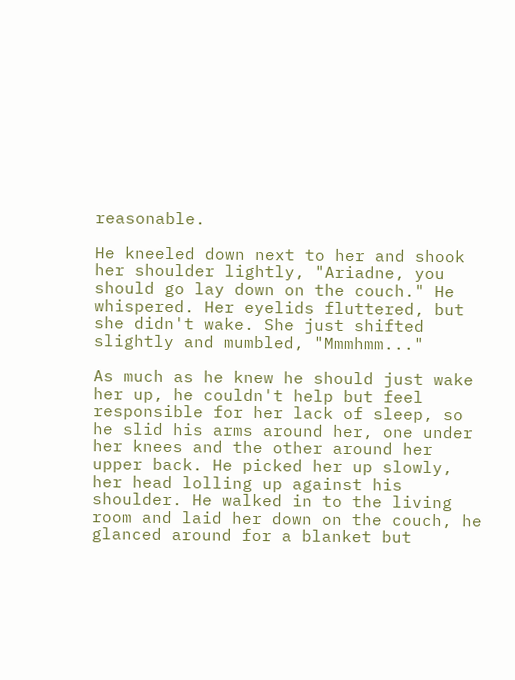reasonable.

He kneeled down next to her and shook her shoulder lightly, "Ariadne, you should go lay down on the couch." He whispered. Her eyelids fluttered, but she didn't wake. She just shifted slightly and mumbled, "Mmmhmm..."

As much as he knew he should just wake her up, he couldn't help but feel responsible for her lack of sleep, so he slid his arms around her, one under her knees and the other around her upper back. He picked her up slowly, her head lolling up against his shoulder. He walked in to the living room and laid her down on the couch, he glanced around for a blanket but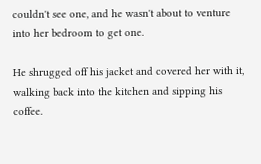couldn't see one, and he wasn't about to venture into her bedroom to get one.

He shrugged off his jacket and covered her with it, walking back into the kitchen and sipping his coffee.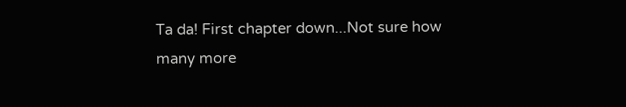Ta da! First chapter down...Not sure how many more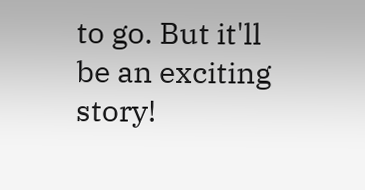to go. But it'll be an exciting story!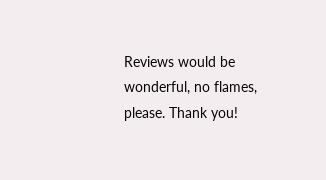Reviews would be wonderful, no flames, please. Thank you!